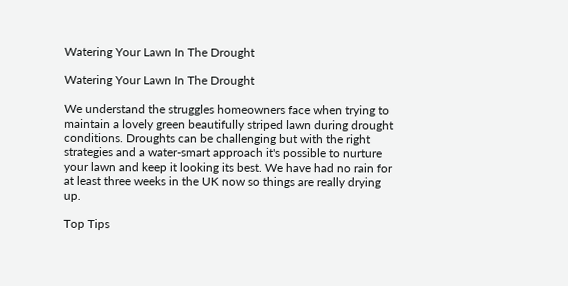Watering Your Lawn In The Drought

Watering Your Lawn In The Drought

We understand the struggles homeowners face when trying to maintain a lovely green beautifully striped lawn during drought conditions. Droughts can be challenging but with the right strategies and a water-smart approach it's possible to nurture your lawn and keep it looking its best. We have had no rain for at least three weeks in the UK now so things are really drying up.

Top Tips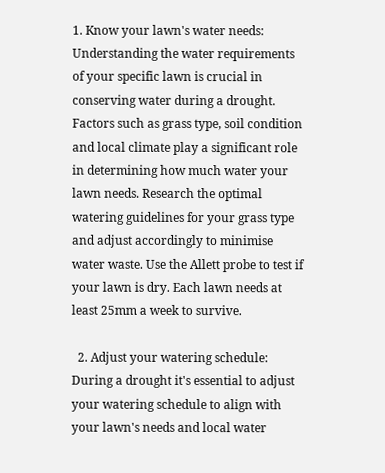1. Know your lawn's water needs: Understanding the water requirements of your specific lawn is crucial in conserving water during a drought. Factors such as grass type, soil condition and local climate play a significant role in determining how much water your lawn needs. Research the optimal watering guidelines for your grass type and adjust accordingly to minimise water waste. Use the Allett probe to test if your lawn is dry. Each lawn needs at least 25mm a week to survive.

  2. Adjust your watering schedule: During a drought it's essential to adjust your watering schedule to align with your lawn's needs and local water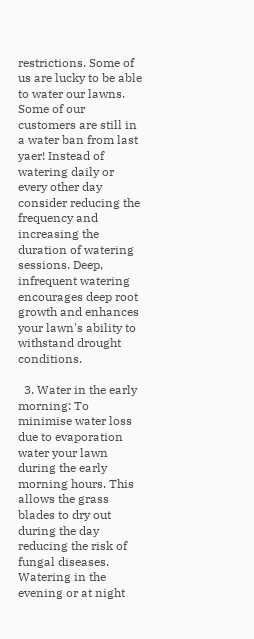restrictions. Some of us are lucky to be able to water our lawns. Some of our customers are still in a water ban from last yaer! Instead of watering daily or every other day consider reducing the frequency and increasing the duration of watering sessions. Deep, infrequent watering encourages deep root growth and enhances your lawn's ability to withstand drought conditions.

  3. Water in the early morning: To minimise water loss due to evaporation water your lawn during the early morning hours. This allows the grass blades to dry out during the day reducing the risk of fungal diseases. Watering in the evening or at night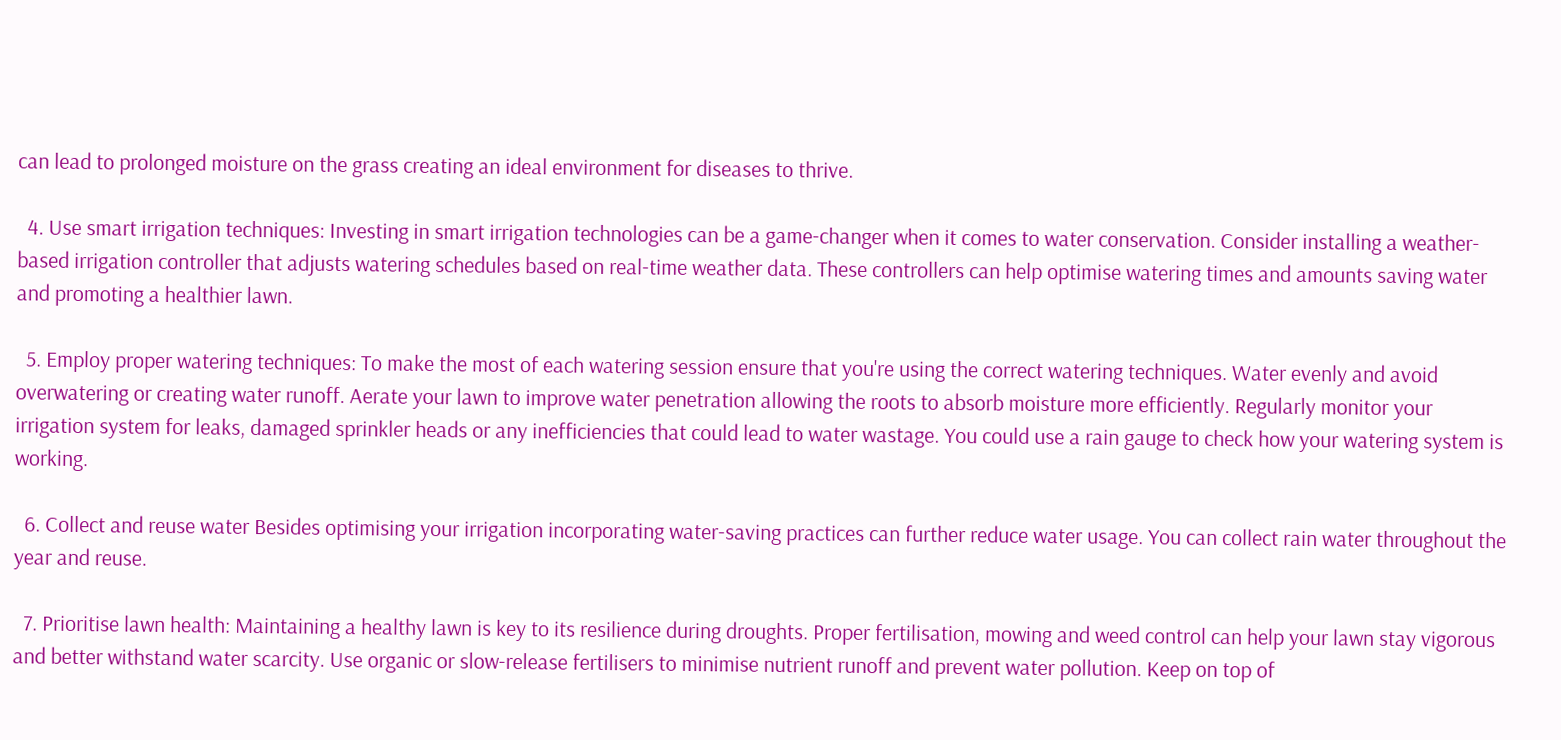can lead to prolonged moisture on the grass creating an ideal environment for diseases to thrive.

  4. Use smart irrigation techniques: Investing in smart irrigation technologies can be a game-changer when it comes to water conservation. Consider installing a weather-based irrigation controller that adjusts watering schedules based on real-time weather data. These controllers can help optimise watering times and amounts saving water and promoting a healthier lawn.

  5. Employ proper watering techniques: To make the most of each watering session ensure that you're using the correct watering techniques. Water evenly and avoid overwatering or creating water runoff. Aerate your lawn to improve water penetration allowing the roots to absorb moisture more efficiently. Regularly monitor your irrigation system for leaks, damaged sprinkler heads or any inefficiencies that could lead to water wastage. You could use a rain gauge to check how your watering system is working.

  6. Collect and reuse water Besides optimising your irrigation incorporating water-saving practices can further reduce water usage. You can collect rain water throughout the year and reuse.

  7. Prioritise lawn health: Maintaining a healthy lawn is key to its resilience during droughts. Proper fertilisation, mowing and weed control can help your lawn stay vigorous and better withstand water scarcity. Use organic or slow-release fertilisers to minimise nutrient runoff and prevent water pollution. Keep on top of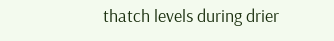thatch levels during drier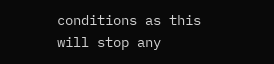conditions as this will stop any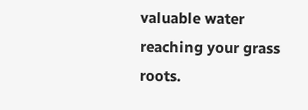valuable water reaching your grass roots.